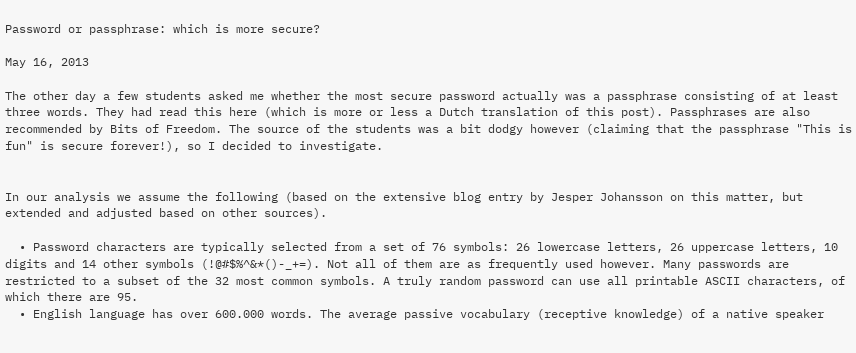Password or passphrase: which is more secure?

May 16, 2013

The other day a few students asked me whether the most secure password actually was a passphrase consisting of at least three words. They had read this here (which is more or less a Dutch translation of this post). Passphrases are also recommended by Bits of Freedom. The source of the students was a bit dodgy however (claiming that the passphrase "This is fun" is secure forever!), so I decided to investigate.


In our analysis we assume the following (based on the extensive blog entry by Jesper Johansson on this matter, but extended and adjusted based on other sources).

  • Password characters are typically selected from a set of 76 symbols: 26 lowercase letters, 26 uppercase letters, 10 digits and 14 other symbols (!@#$%^&*()-_+=). Not all of them are as frequently used however. Many passwords are restricted to a subset of the 32 most common symbols. A truly random password can use all printable ASCII characters, of which there are 95.
  • English language has over 600.000 words. The average passive vocabulary (receptive knowledge) of a native speaker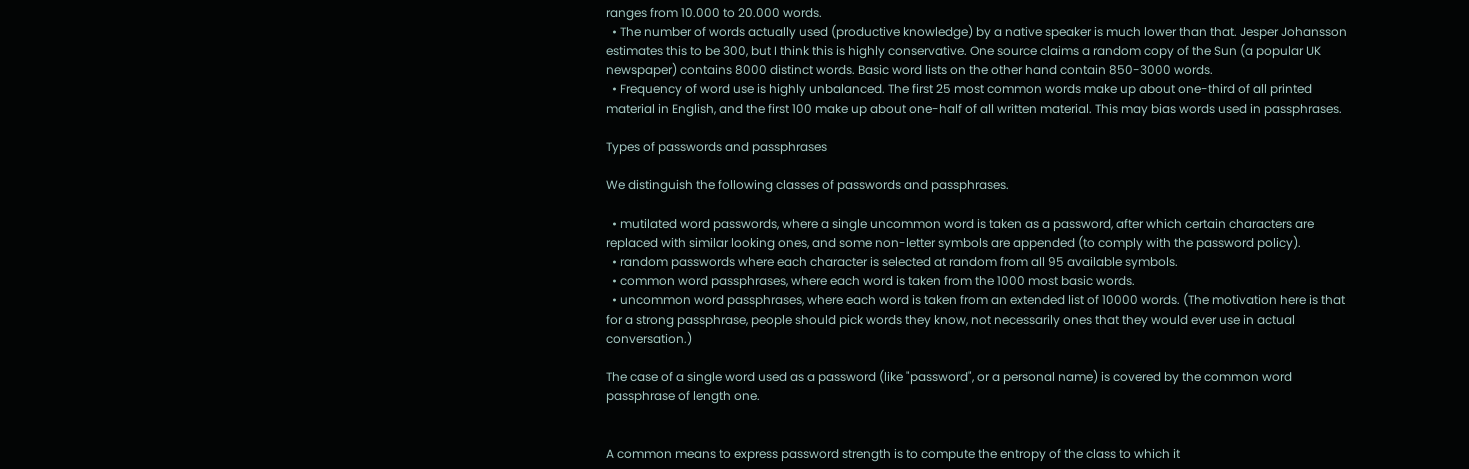ranges from 10.000 to 20.000 words.
  • The number of words actually used (productive knowledge) by a native speaker is much lower than that. Jesper Johansson estimates this to be 300, but I think this is highly conservative. One source claims a random copy of the Sun (a popular UK newspaper) contains 8000 distinct words. Basic word lists on the other hand contain 850-3000 words.
  • Frequency of word use is highly unbalanced. The first 25 most common words make up about one-third of all printed material in English, and the first 100 make up about one-half of all written material. This may bias words used in passphrases.

Types of passwords and passphrases

We distinguish the following classes of passwords and passphrases.

  • mutilated word passwords, where a single uncommon word is taken as a password, after which certain characters are replaced with similar looking ones, and some non-letter symbols are appended (to comply with the password policy).
  • random passwords where each character is selected at random from all 95 available symbols.
  • common word passphrases, where each word is taken from the 1000 most basic words.
  • uncommon word passphrases, where each word is taken from an extended list of 10000 words. (The motivation here is that for a strong passphrase, people should pick words they know, not necessarily ones that they would ever use in actual conversation.)

The case of a single word used as a password (like "password", or a personal name) is covered by the common word passphrase of length one.


A common means to express password strength is to compute the entropy of the class to which it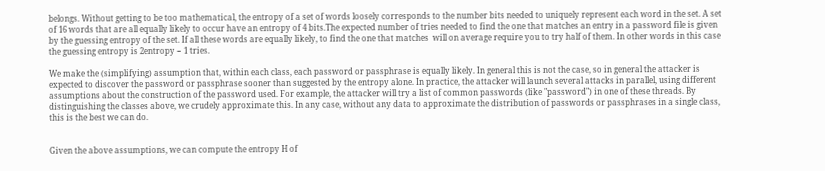belongs. Without getting to be too mathematical, the entropy of a set of words loosely corresponds to the number bits needed to uniquely represent each word in the set. A set of 16 words that are all equally likely to occur have an entropy of 4 bits.The expected number of tries needed to find the one that matches an entry in a password file is given by the guessing entropy of the set. If all these words are equally likely, to find the one that matches  will on average require you to try half of them. In other words in this case the guessing entropy is 2entropy − 1 tries.

We make the (simplifying) assumption that, within each class, each password or passphrase is equally likely. In general this is not the case, so in general the attacker is expected to discover the password or passphrase sooner than suggested by the entropy alone. In practice, the attacker will launch several attacks in parallel, using different assumptions about the construction of the password used. For example, the attacker will try a list of common passwords (like "password") in one of these threads. By distinguishing the classes above, we crudely approximate this. In any case, without any data to approximate the distribution of passwords or passphrases in a single class, this is the best we can do.


Given the above assumptions, we can compute the entropy H of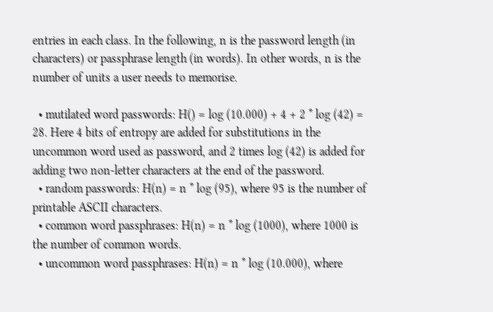entries in each class. In the following, n is the password length (in characters) or passphrase length (in words). In other words, n is the number of units a user needs to memorise.

  • mutilated word passwords: H() = log (10.000) + 4 + 2 * log (42) = 28. Here 4 bits of entropy are added for substitutions in the uncommon word used as password, and 2 times log (42) is added for adding two non-letter characters at the end of the password.
  • random passwords: H(n) = n * log (95), where 95 is the number of printable ASCII characters.
  • common word passphrases: H(n) = n * log (1000), where 1000 is the number of common words.
  • uncommon word passphrases: H(n) = n * log (10.000), where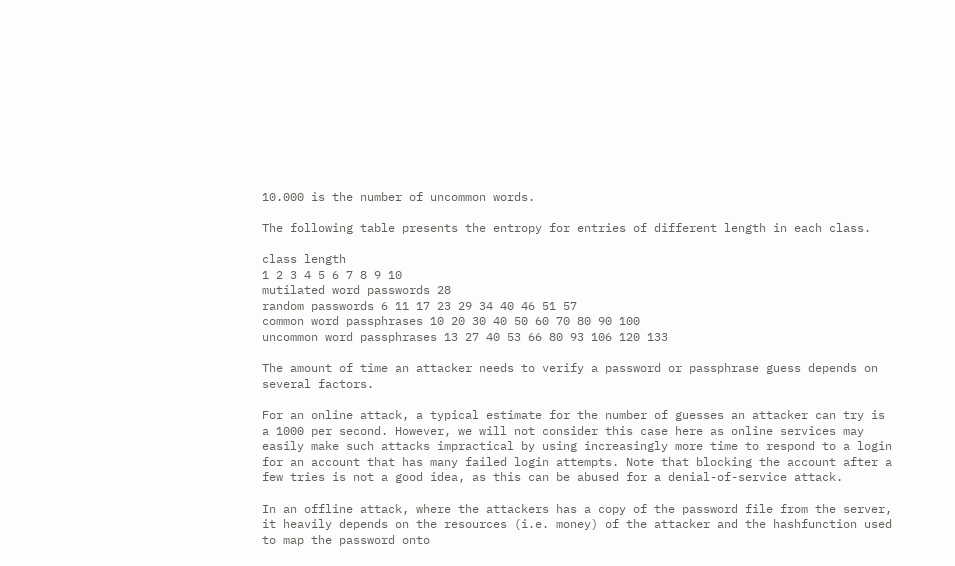10.000 is the number of uncommon words.

The following table presents the entropy for entries of different length in each class.

class length
1 2 3 4 5 6 7 8 9 10
mutilated word passwords 28
random passwords 6 11 17 23 29 34 40 46 51 57
common word passphrases 10 20 30 40 50 60 70 80 90 100
uncommon word passphrases 13 27 40 53 66 80 93 106 120 133

The amount of time an attacker needs to verify a password or passphrase guess depends on several factors.

For an online attack, a typical estimate for the number of guesses an attacker can try is a 1000 per second. However, we will not consider this case here as online services may easily make such attacks impractical by using increasingly more time to respond to a login for an account that has many failed login attempts. Note that blocking the account after a few tries is not a good idea, as this can be abused for a denial-of-service attack.

In an offline attack, where the attackers has a copy of the password file from the server, it heavily depends on the resources (i.e. money) of the attacker and the hashfunction used to map the password onto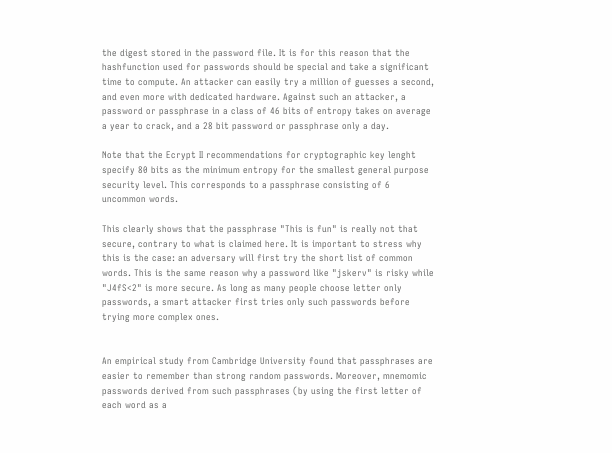the digest stored in the password file. It is for this reason that the hashfunction used for passwords should be special and take a significant time to compute. An attacker can easily try a million of guesses a second, and even more with dedicated hardware. Against such an attacker, a password or passphrase in a class of 46 bits of entropy takes on average a year to crack, and a 28 bit password or passphrase only a day.

Note that the Ecrypt II recommendations for cryptographic key lenght specify 80 bits as the minimum entropy for the smallest general purpose security level. This corresponds to a passphrase consisting of 6 uncommon words.

This clearly shows that the passphrase "This is fun" is really not that secure, contrary to what is claimed here. It is important to stress why this is the case: an adversary will first try the short list of common words. This is the same reason why a password like "jskerv" is risky while "J4fS<2" is more secure. As long as many people choose letter only passwords, a smart attacker first tries only such passwords before trying more complex ones.


An empirical study from Cambridge University found that passphrases are easier to remember than strong random passwords. Moreover, mnemomic passwords derived from such passphrases (by using the first letter of each word as a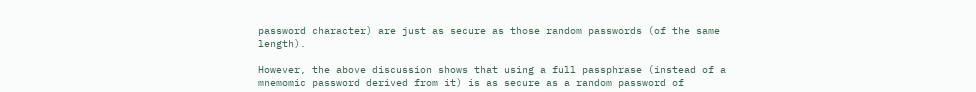password character) are just as secure as those random passwords (of the same length).

However, the above discussion shows that using a full passphrase (instead of a mnemomic password derived from it) is as secure as a random password of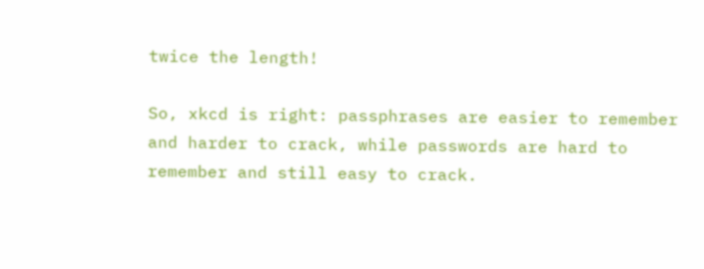twice the length!

So, xkcd is right: passphrases are easier to remember and harder to crack, while passwords are hard to remember and still easy to crack.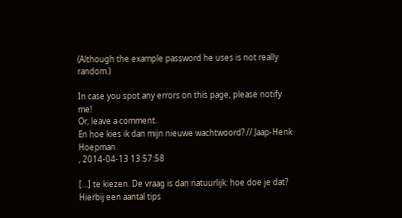(Although the example password he uses is not really random.)

In case you spot any errors on this page, please notify me!
Or, leave a comment.
En hoe kies ik dan mijn nieuwe wachtwoord? // Jaap-Henk Hoepman
, 2014-04-13 13:57:58

[…] te kiezen. De vraag is dan natuurlijk: hoe doe je dat? Hierbij een aantal tips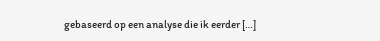gebaseerd op een analyse die ik eerder […]